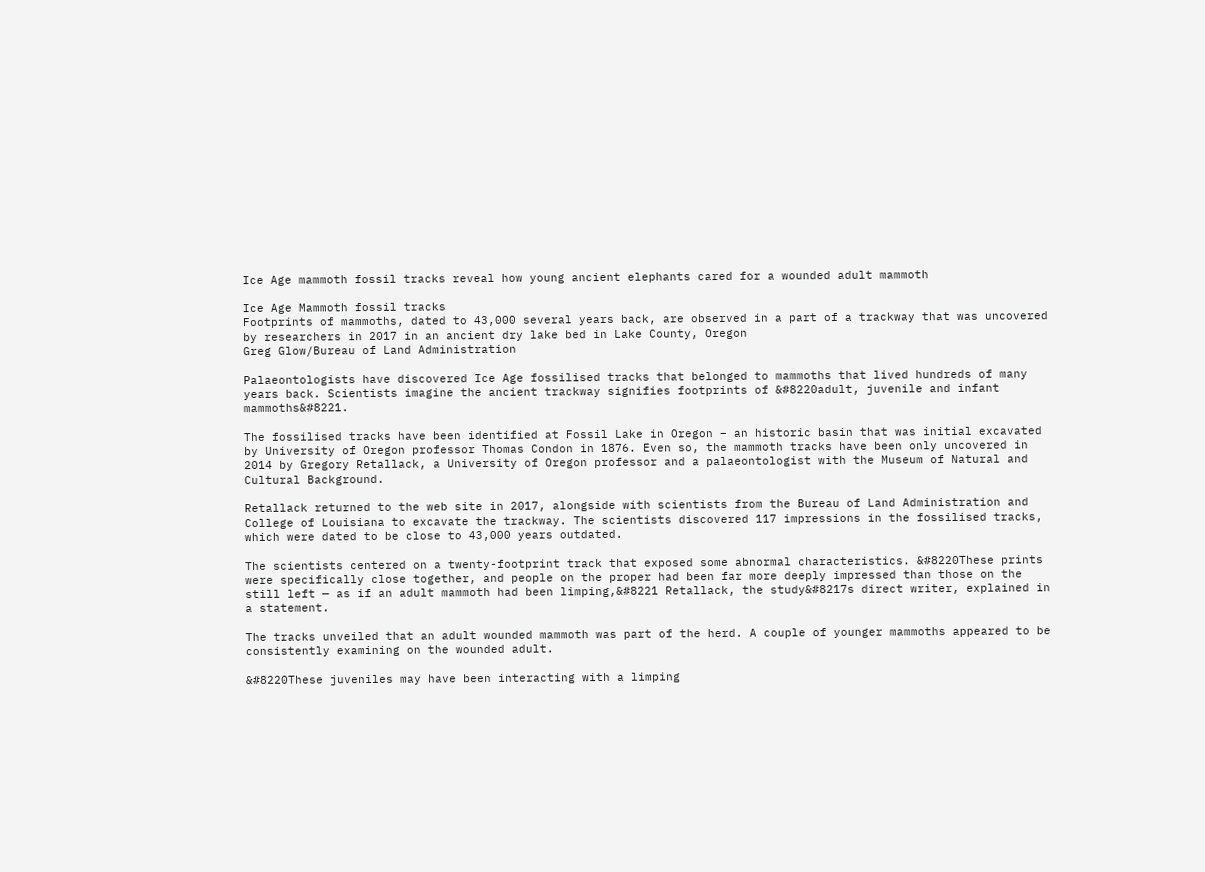Ice Age mammoth fossil tracks reveal how young ancient elephants cared for a wounded adult mammoth

Ice Age Mammoth fossil tracks
Footprints of mammoths, dated to 43,000 several years back, are observed in a part of a trackway that was uncovered by researchers in 2017 in an ancient dry lake bed in Lake County, Oregon
Greg Glow/Bureau of Land Administration

Palaeontologists have discovered Ice Age fossilised tracks that belonged to mammoths that lived hundreds of many years back. Scientists imagine the ancient trackway signifies footprints of &#8220adult, juvenile and infant mammoths&#8221.

The fossilised tracks have been identified at Fossil Lake in Oregon – an historic basin that was initial excavated by University of Oregon professor Thomas Condon in 1876. Even so, the mammoth tracks have been only uncovered in 2014 by Gregory Retallack, a University of Oregon professor and a palaeontologist with the Museum of Natural and Cultural Background.

Retallack returned to the web site in 2017, alongside with scientists from the Bureau of Land Administration and College of Louisiana to excavate the trackway. The scientists discovered 117 impressions in the fossilised tracks, which were dated to be close to 43,000 years outdated.

The scientists centered on a twenty-footprint track that exposed some abnormal characteristics. &#8220These prints were specifically close together, and people on the proper had been far more deeply impressed than those on the still left — as if an adult mammoth had been limping,&#8221 Retallack, the study&#8217s direct writer, explained in a statement.

The tracks unveiled that an adult wounded mammoth was part of the herd. A couple of younger mammoths appeared to be consistently examining on the wounded adult.

&#8220These juveniles may have been interacting with a limping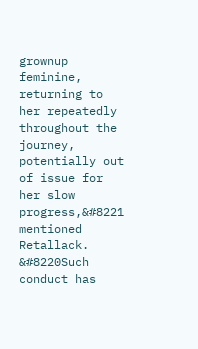grownup feminine, returning to her repeatedly throughout the journey, potentially out of issue for her slow progress,&#8221 mentioned Retallack. &#8220Such conduct has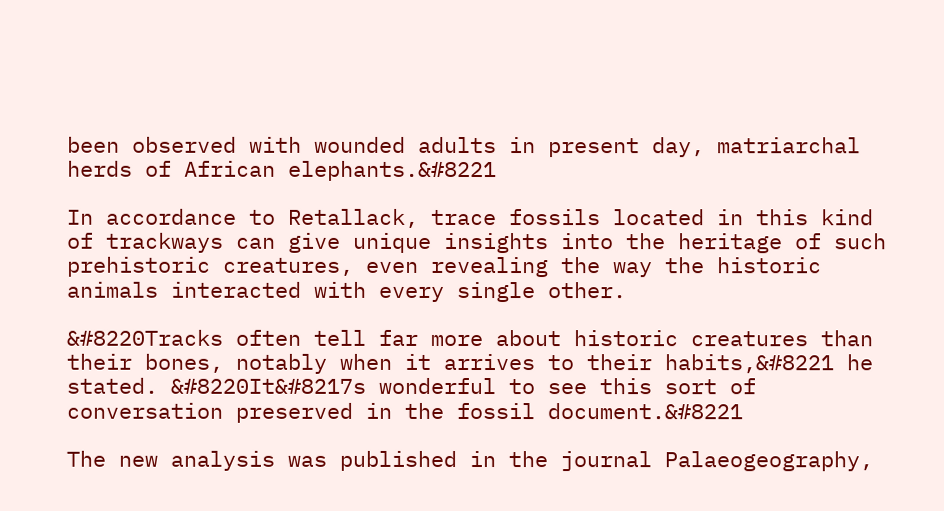been observed with wounded adults in present day, matriarchal herds of African elephants.&#8221

In accordance to Retallack, trace fossils located in this kind of trackways can give unique insights into the heritage of such prehistoric creatures, even revealing the way the historic animals interacted with every single other.

&#8220Tracks often tell far more about historic creatures than their bones, notably when it arrives to their habits,&#8221 he stated. &#8220It&#8217s wonderful to see this sort of conversation preserved in the fossil document.&#8221

The new analysis was published in the journal Palaeogeography,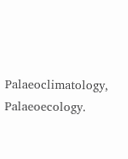Palaeoclimatology, Palaeoecology.